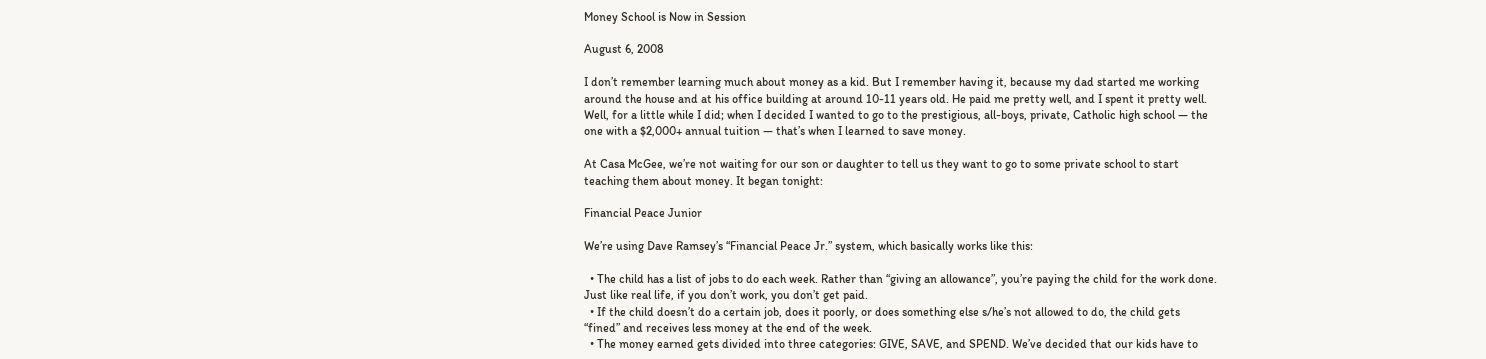Money School is Now in Session

August 6, 2008

I don’t remember learning much about money as a kid. But I remember having it, because my dad started me working around the house and at his office building at around 10-11 years old. He paid me pretty well, and I spent it pretty well. Well, for a little while I did; when I decided I wanted to go to the prestigious, all-boys, private, Catholic high school — the one with a $2,000+ annual tuition — that’s when I learned to save money.

At Casa McGee, we’re not waiting for our son or daughter to tell us they want to go to some private school to start teaching them about money. It began tonight:

Financial Peace Junior

We’re using Dave Ramsey’s “Financial Peace Jr.” system, which basically works like this:

  • The child has a list of jobs to do each week. Rather than “giving an allowance”, you’re paying the child for the work done. Just like real life, if you don’t work, you don’t get paid.
  • If the child doesn’t do a certain job, does it poorly, or does something else s/he’s not allowed to do, the child gets “fined” and receives less money at the end of the week.
  • The money earned gets divided into three categories: GIVE, SAVE, and SPEND. We’ve decided that our kids have to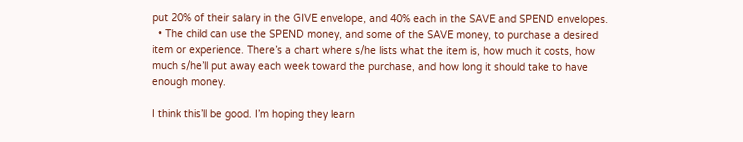put 20% of their salary in the GIVE envelope, and 40% each in the SAVE and SPEND envelopes.
  • The child can use the SPEND money, and some of the SAVE money, to purchase a desired item or experience. There’s a chart where s/he lists what the item is, how much it costs, how much s/he’ll put away each week toward the purchase, and how long it should take to have enough money.

I think this’ll be good. I’m hoping they learn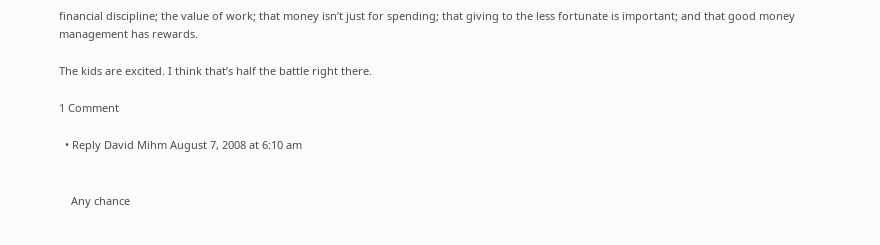financial discipline; the value of work; that money isn’t just for spending; that giving to the less fortunate is important; and that good money management has rewards.

The kids are excited. I think that’s half the battle right there.

1 Comment

  • Reply David Mihm August 7, 2008 at 6:10 am


    Any chance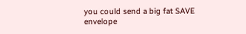you could send a big fat SAVE envelope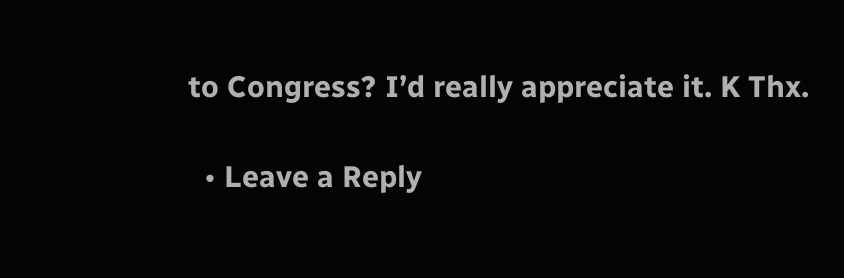to Congress? I’d really appreciate it. K Thx.

  • Leave a Reply